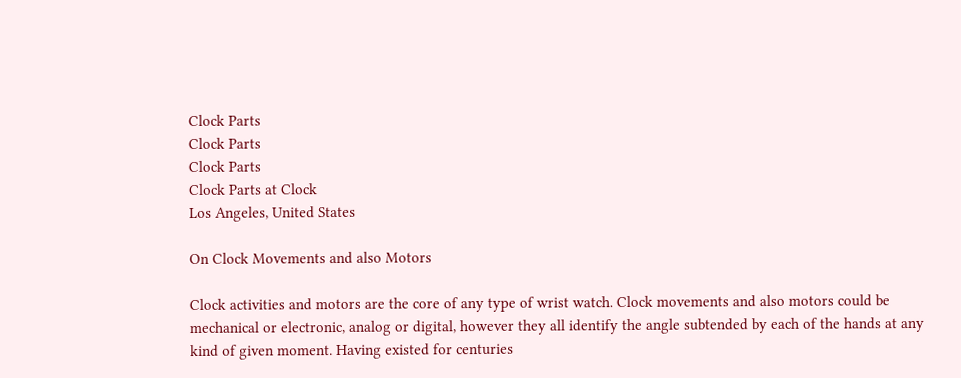Clock Parts
Clock Parts
Clock Parts
Clock Parts at Clock
Los Angeles, United States

On Clock Movements and also Motors

Clock activities and motors are the core of any type of wrist watch. Clock movements and also motors could be mechanical or electronic, analog or digital, however they all identify the angle subtended by each of the hands at any kind of given moment. Having existed for centuries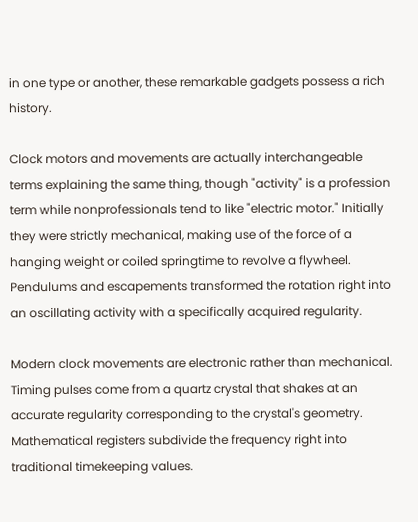in one type or another, these remarkable gadgets possess a rich history.

Clock motors and movements are actually interchangeable terms explaining the same thing, though "activity" is a profession term while nonprofessionals tend to like "electric motor." Initially they were strictly mechanical, making use of the force of a hanging weight or coiled springtime to revolve a flywheel. Pendulums and escapements transformed the rotation right into an oscillating activity with a specifically acquired regularity.

Modern clock movements are electronic rather than mechanical. Timing pulses come from a quartz crystal that shakes at an accurate regularity corresponding to the crystal's geometry. Mathematical registers subdivide the frequency right into traditional timekeeping values.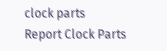clock parts
Report Clock Parts